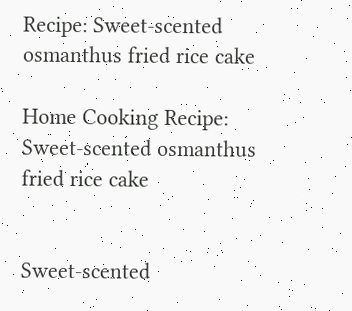Recipe: Sweet-scented osmanthus fried rice cake

Home Cooking Recipe: Sweet-scented osmanthus fried rice cake


Sweet-scented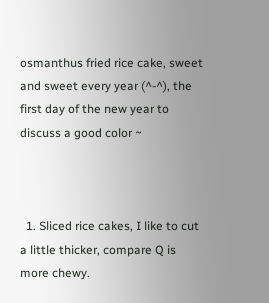osmanthus fried rice cake, sweet and sweet every year (^-^), the first day of the new year to discuss a good color ~



  1. Sliced rice cakes, I like to cut a little thicker, compare Q is more chewy.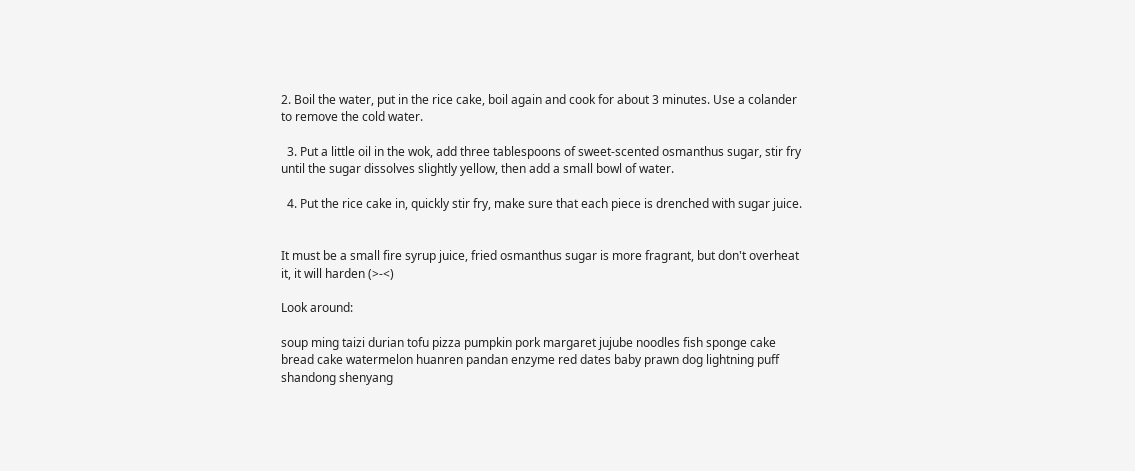2. Boil the water, put in the rice cake, boil again and cook for about 3 minutes. Use a colander to remove the cold water.

  3. Put a little oil in the wok, add three tablespoons of sweet-scented osmanthus sugar, stir fry until the sugar dissolves slightly yellow, then add a small bowl of water.

  4. Put the rice cake in, quickly stir fry, make sure that each piece is drenched with sugar juice.


It must be a small fire syrup juice, fried osmanthus sugar is more fragrant, but don't overheat it, it will harden (>-<)

Look around:

soup ming taizi durian tofu pizza pumpkin pork margaret jujube noodles fish sponge cake bread cake watermelon huanren pandan enzyme red dates baby prawn dog lightning puff shandong shenyang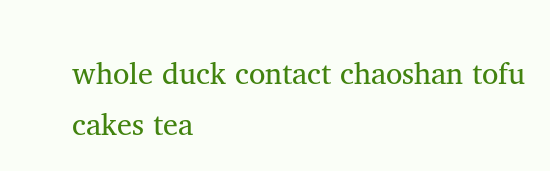whole duck contact chaoshan tofu cakes tea